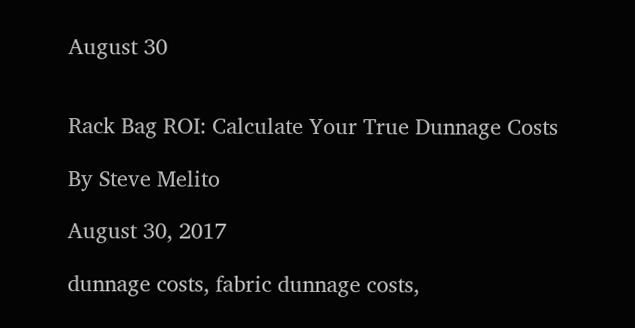August 30


Rack Bag ROI: Calculate Your True Dunnage Costs

By Steve Melito

August 30, 2017

dunnage costs, fabric dunnage costs,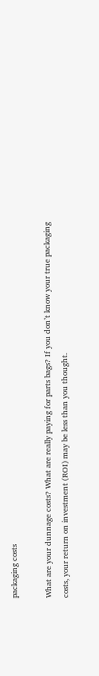packaging costs

What are your dunnage costs? What are really paying for parts bags? If you don’t know your true packaging costs, your return on investment (ROI) may be less than you thought.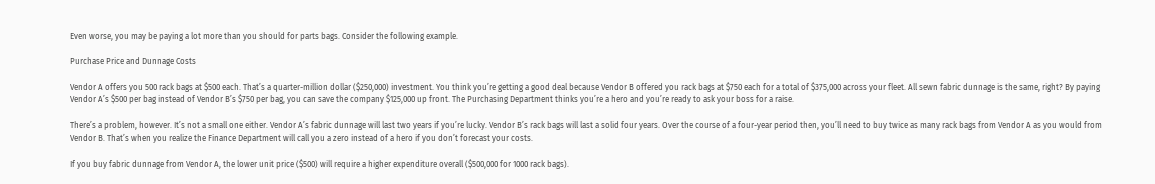Even worse, you may be paying a lot more than you should for parts bags. Consider the following example.

Purchase Price and Dunnage Costs

Vendor A offers you 500 rack bags at $500 each. That’s a quarter-million dollar ($250,000) investment. You think you’re getting a good deal because Vendor B offered you rack bags at $750 each for a total of $375,000 across your fleet. All sewn fabric dunnage is the same, right? By paying Vendor A’s $500 per bag instead of Vendor B’s $750 per bag, you can save the company $125,000 up front. The Purchasing Department thinks you’re a hero and you’re ready to ask your boss for a raise.

There’s a problem, however. It’s not a small one either. Vendor A’s fabric dunnage will last two years if you’re lucky. Vendor B’s rack bags will last a solid four years. Over the course of a four-year period then, you’ll need to buy twice as many rack bags from Vendor A as you would from Vendor B. That’s when you realize the Finance Department will call you a zero instead of a hero if you don’t forecast your costs.

If you buy fabric dunnage from Vendor A, the lower unit price ($500) will require a higher expenditure overall ($500,000 for 1000 rack bags).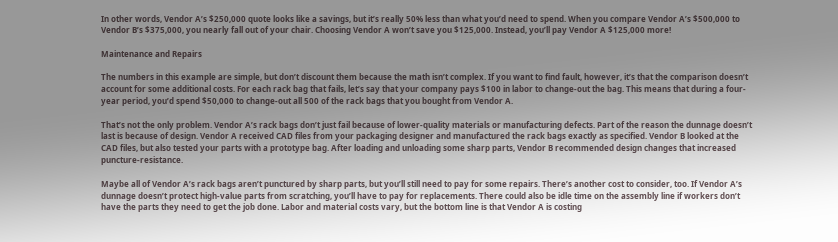In other words, Vendor A’s $250,000 quote looks like a savings, but it’s really 50% less than what you’d need to spend. When you compare Vendor A’s $500,000 to Vendor B’s $375,000, you nearly fall out of your chair. Choosing Vendor A won’t save you $125,000. Instead, you’ll pay Vendor A $125,000 more!

Maintenance and Repairs

The numbers in this example are simple, but don’t discount them because the math isn’t complex. If you want to find fault, however, it’s that the comparison doesn’t account for some additional costs. For each rack bag that fails, let’s say that your company pays $100 in labor to change-out the bag. This means that during a four-year period, you’d spend $50,000 to change-out all 500 of the rack bags that you bought from Vendor A.

That’s not the only problem. Vendor A’s rack bags don’t just fail because of lower-quality materials or manufacturing defects. Part of the reason the dunnage doesn’t last is because of design. Vendor A received CAD files from your packaging designer and manufactured the rack bags exactly as specified. Vendor B looked at the CAD files, but also tested your parts with a prototype bag. After loading and unloading some sharp parts, Vendor B recommended design changes that increased puncture-resistance.

Maybe all of Vendor A’s rack bags aren’t punctured by sharp parts, but you’ll still need to pay for some repairs. There’s another cost to consider, too. If Vendor A’s dunnage doesn’t protect high-value parts from scratching, you’ll have to pay for replacements. There could also be idle time on the assembly line if workers don’t have the parts they need to get the job done. Labor and material costs vary, but the bottom line is that Vendor A is costing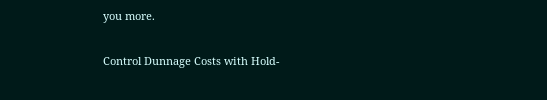you more.

Control Dunnage Costs with Hold-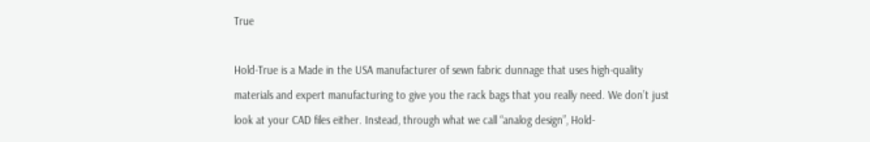True

Hold-True is a Made in the USA manufacturer of sewn fabric dunnage that uses high-quality materials and expert manufacturing to give you the rack bags that you really need. We don’t just look at your CAD files either. Instead, through what we call “analog design”, Hold-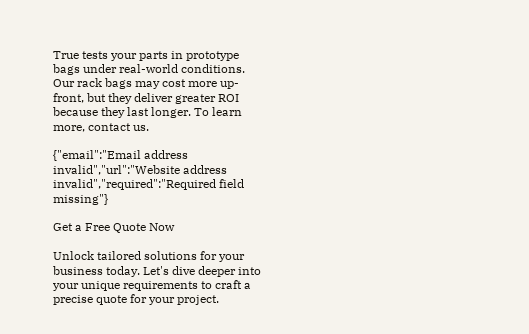True tests your parts in prototype bags under real-world conditions. Our rack bags may cost more up-front, but they deliver greater ROI because they last longer. To learn more, contact us.

{"email":"Email address invalid","url":"Website address invalid","required":"Required field missing"}

Get a Free Quote Now

Unlock tailored solutions for your business today. Let's dive deeper into your unique requirements to craft a precise quote for your project.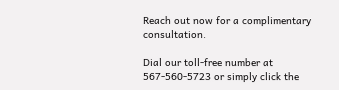Reach out now for a complimentary consultation.

Dial our toll-free number at 567-560-5723 or simply click the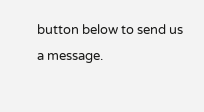button below to send us a message.